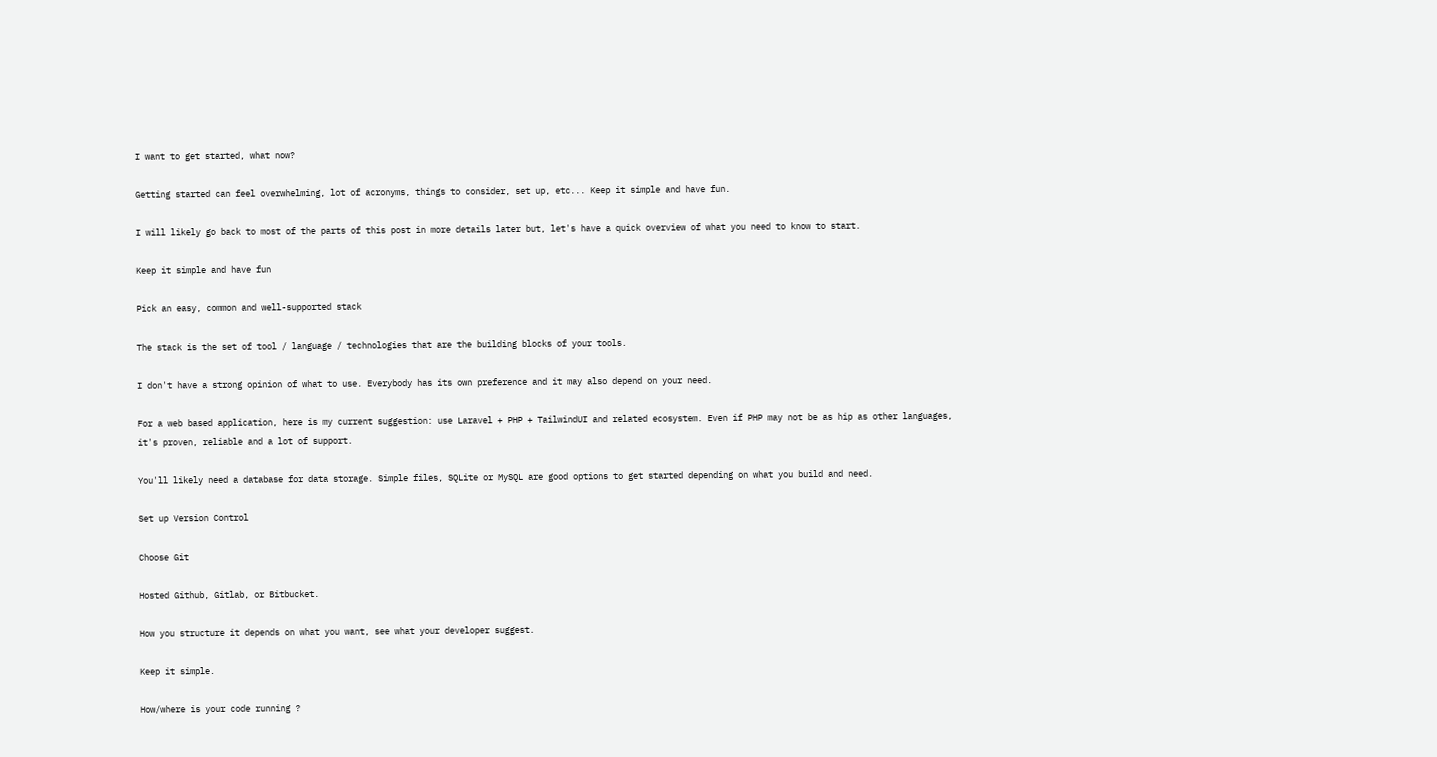I want to get started, what now?

Getting started can feel overwhelming, lot of acronyms, things to consider, set up, etc... Keep it simple and have fun.

I will likely go back to most of the parts of this post in more details later but, let's have a quick overview of what you need to know to start.

Keep it simple and have fun

Pick an easy, common and well-supported stack

The stack is the set of tool / language / technologies that are the building blocks of your tools.

I don't have a strong opinion of what to use. Everybody has its own preference and it may also depend on your need.

For a web based application, here is my current suggestion: use Laravel + PHP + TailwindUI and related ecosystem. Even if PHP may not be as hip as other languages, it's proven, reliable and a lot of support.

You'll likely need a database for data storage. Simple files, SQLite or MySQL are good options to get started depending on what you build and need.

Set up Version Control

Choose Git

Hosted Github, Gitlab, or Bitbucket.

How you structure it depends on what you want, see what your developer suggest.

Keep it simple.

How/where is your code running ?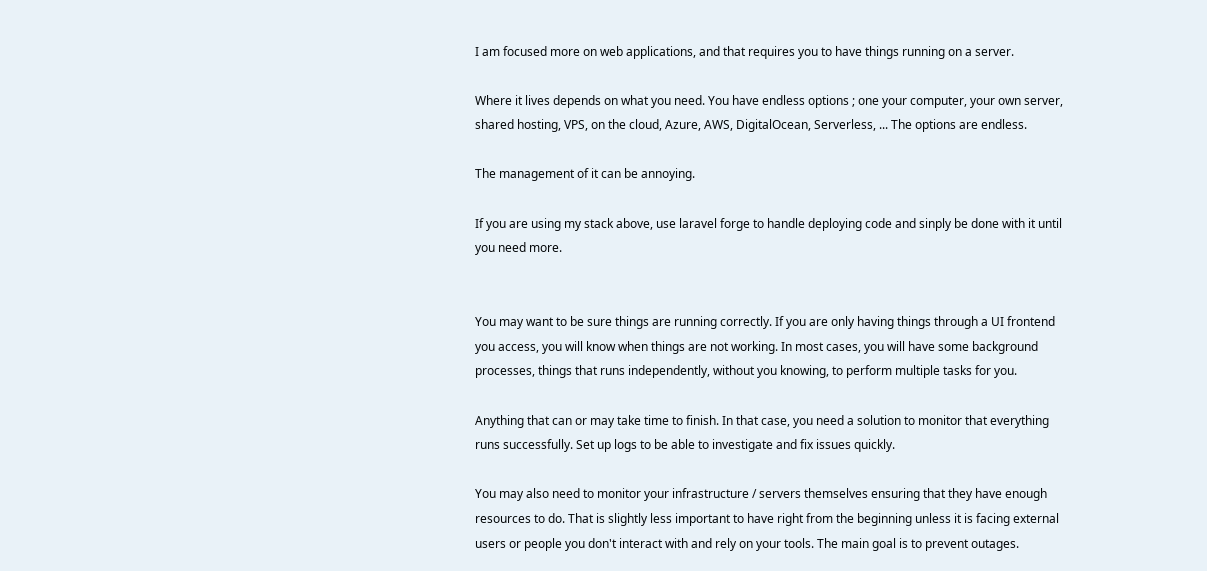I am focused more on web applications, and that requires you to have things running on a server.

Where it lives depends on what you need. You have endless options ; one your computer, your own server, shared hosting, VPS, on the cloud, Azure, AWS, DigitalOcean, Serverless, ... The options are endless.

The management of it can be annoying.

If you are using my stack above, use laravel forge to handle deploying code and sinply be done with it until you need more.


You may want to be sure things are running correctly. If you are only having things through a UI frontend you access, you will know when things are not working. In most cases, you will have some background processes, things that runs independently, without you knowing, to perform multiple tasks for you.

Anything that can or may take time to finish. In that case, you need a solution to monitor that everything runs successfully. Set up logs to be able to investigate and fix issues quickly.

You may also need to monitor your infrastructure / servers themselves ensuring that they have enough resources to do. That is slightly less important to have right from the beginning unless it is facing external users or people you don't interact with and rely on your tools. The main goal is to prevent outages.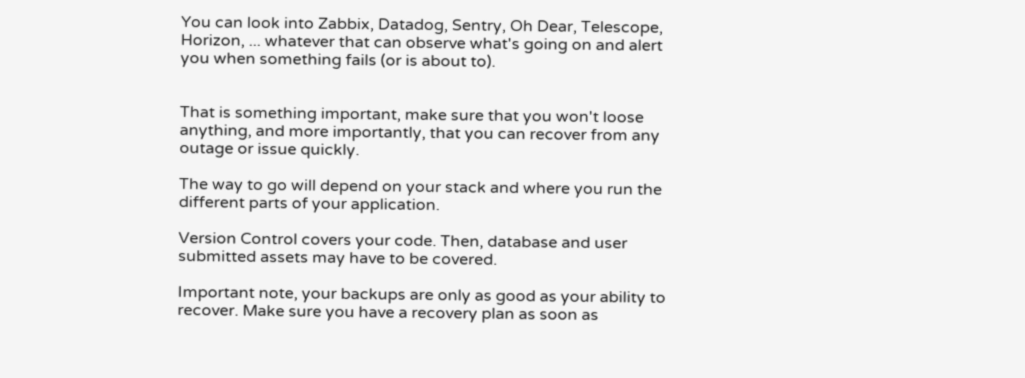You can look into Zabbix, Datadog, Sentry, Oh Dear, Telescope, Horizon, ... whatever that can observe what's going on and alert you when something fails (or is about to).


That is something important, make sure that you won't loose anything, and more importantly, that you can recover from any outage or issue quickly.

The way to go will depend on your stack and where you run the different parts of your application.

Version Control covers your code. Then, database and user submitted assets may have to be covered.

Important note, your backups are only as good as your ability to recover. Make sure you have a recovery plan as soon as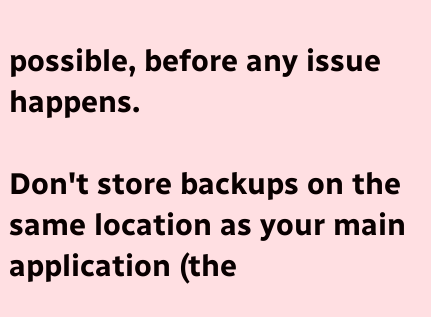possible, before any issue happens.

Don't store backups on the same location as your main application (the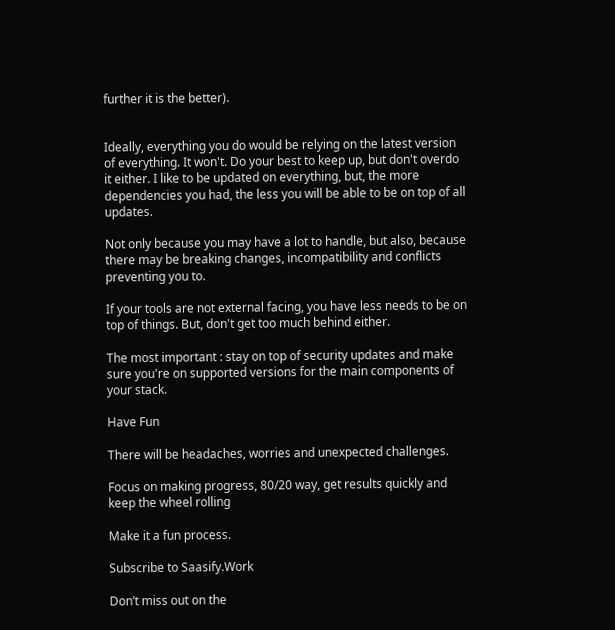further it is the better).


Ideally, everything you do would be relying on the latest version of everything. It won't. Do your best to keep up, but don't overdo it either. I like to be updated on everything, but, the more dependencies you had, the less you will be able to be on top of all updates.

Not only because you may have a lot to handle, but also, because there may be breaking changes, incompatibility and conflicts preventing you to.

If your tools are not external facing, you have less needs to be on top of things. But, don't get too much behind either.

The most important : stay on top of security updates and make sure you're on supported versions for the main components of your stack.

Have Fun

There will be headaches, worries and unexpected challenges.

Focus on making progress, 80/20 way, get results quickly and keep the wheel rolling

Make it a fun process.

Subscribe to Saasify.Work

Don’t miss out on the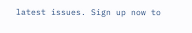latest issues. Sign up now to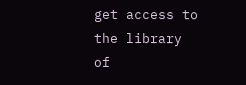get access to the library of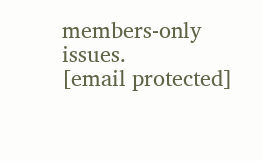members-only issues.
[email protected]